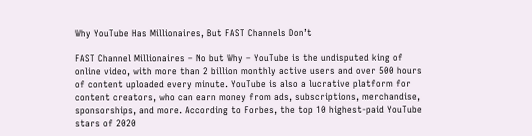Why YouTube Has Millionaires, But FAST Channels Don’t

FAST Channel Millionaires – No but Why – YouTube is the undisputed king of online video, with more than 2 billion monthly active users and over 500 hours of content uploaded every minute. YouTube is also a lucrative platform for content creators, who can earn money from ads, subscriptions, merchandise, sponsorships, and more. According to Forbes, the top 10 highest-paid YouTube stars of 2020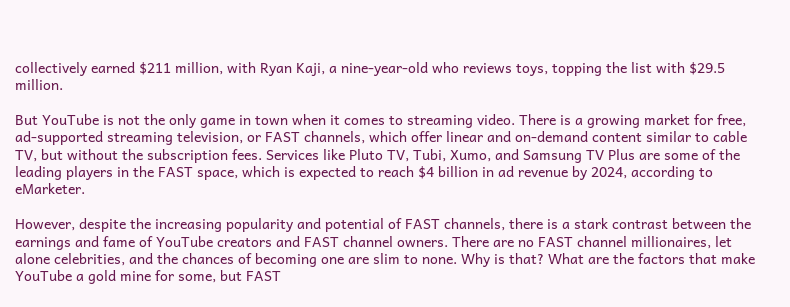collectively earned $211 million, with Ryan Kaji, a nine-year-old who reviews toys, topping the list with $29.5 million.

But YouTube is not the only game in town when it comes to streaming video. There is a growing market for free, ad-supported streaming television, or FAST channels, which offer linear and on-demand content similar to cable TV, but without the subscription fees. Services like Pluto TV, Tubi, Xumo, and Samsung TV Plus are some of the leading players in the FAST space, which is expected to reach $4 billion in ad revenue by 2024, according to eMarketer.

However, despite the increasing popularity and potential of FAST channels, there is a stark contrast between the earnings and fame of YouTube creators and FAST channel owners. There are no FAST channel millionaires, let alone celebrities, and the chances of becoming one are slim to none. Why is that? What are the factors that make YouTube a gold mine for some, but FAST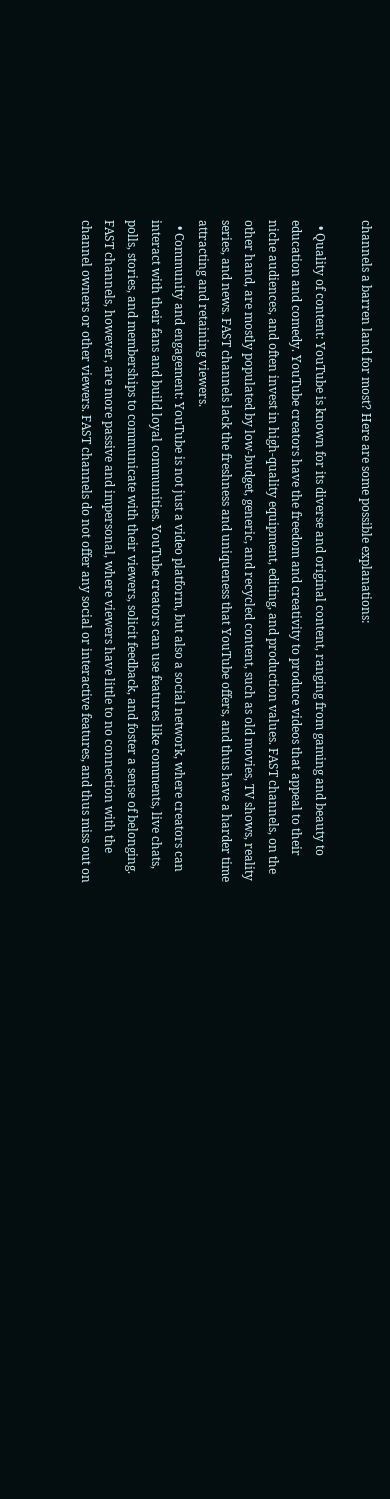channels a barren land for most? Here are some possible explanations:

  • Quality of content: YouTube is known for its diverse and original content, ranging from gaming and beauty to education and comedy. YouTube creators have the freedom and creativity to produce videos that appeal to their niche audiences, and often invest in high-quality equipment, editing, and production values. FAST channels, on the other hand, are mostly populated by low-budget, generic, and recycled content, such as old movies, TV shows, reality series, and news. FAST channels lack the freshness and uniqueness that YouTube offers, and thus have a harder time attracting and retaining viewers.
  • Community and engagement: YouTube is not just a video platform, but also a social network, where creators can interact with their fans and build loyal communities. YouTube creators can use features like comments, live chats, polls, stories, and memberships to communicate with their viewers, solicit feedback, and foster a sense of belonging. FAST channels, however, are more passive and impersonal, where viewers have little to no connection with the channel owners or other viewers. FAST channels do not offer any social or interactive features, and thus miss out on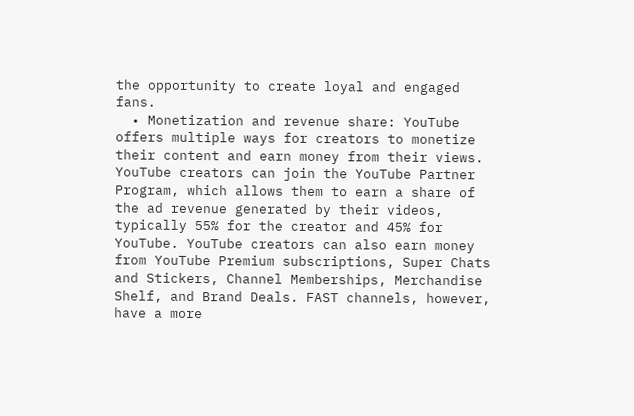the opportunity to create loyal and engaged fans.
  • Monetization and revenue share: YouTube offers multiple ways for creators to monetize their content and earn money from their views. YouTube creators can join the YouTube Partner Program, which allows them to earn a share of the ad revenue generated by their videos, typically 55% for the creator and 45% for YouTube. YouTube creators can also earn money from YouTube Premium subscriptions, Super Chats and Stickers, Channel Memberships, Merchandise Shelf, and Brand Deals. FAST channels, however, have a more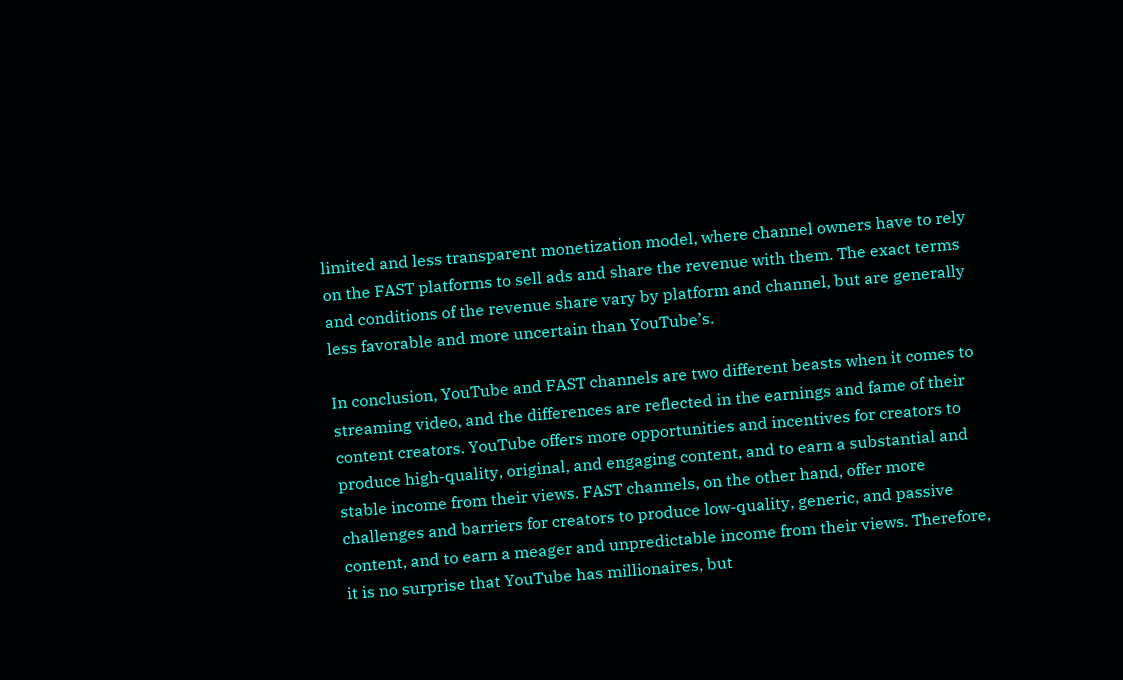limited and less transparent monetization model, where channel owners have to rely on the FAST platforms to sell ads and share the revenue with them. The exact terms and conditions of the revenue share vary by platform and channel, but are generally less favorable and more uncertain than YouTube’s.

In conclusion, YouTube and FAST channels are two different beasts when it comes to streaming video, and the differences are reflected in the earnings and fame of their content creators. YouTube offers more opportunities and incentives for creators to produce high-quality, original, and engaging content, and to earn a substantial and stable income from their views. FAST channels, on the other hand, offer more challenges and barriers for creators to produce low-quality, generic, and passive content, and to earn a meager and unpredictable income from their views. Therefore, it is no surprise that YouTube has millionaires, but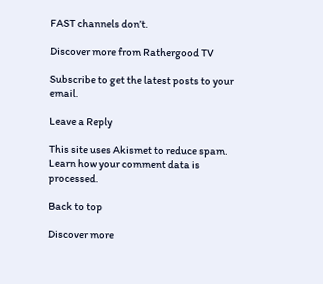FAST channels don’t.

Discover more from Rathergood TV

Subscribe to get the latest posts to your email.

Leave a Reply

This site uses Akismet to reduce spam. Learn how your comment data is processed.

Back to top

Discover more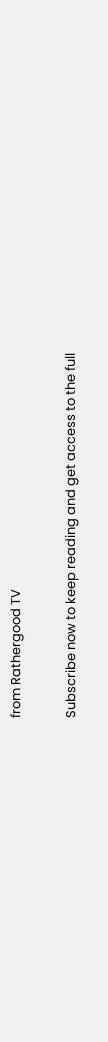from Rathergood TV

Subscribe now to keep reading and get access to the full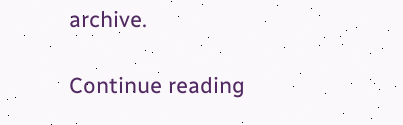archive.

Continue reading